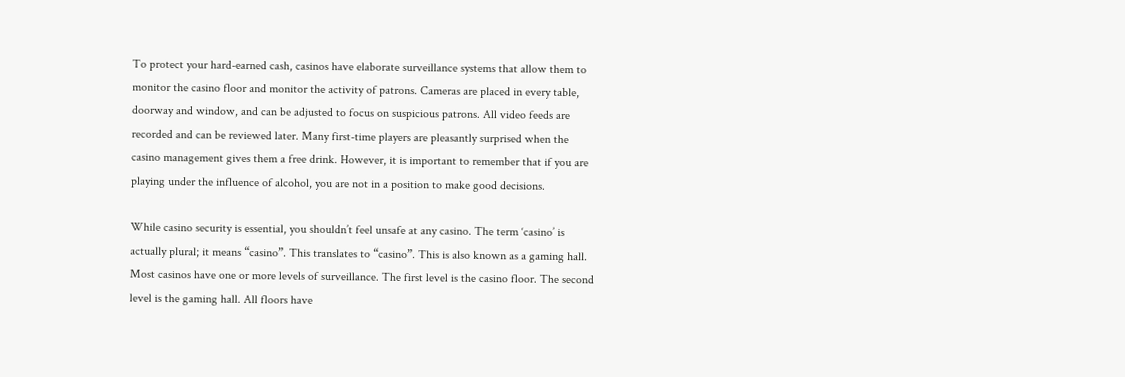To protect your hard-earned cash, casinos have elaborate surveillance systems that allow them to monitor the casino floor and monitor the activity of patrons. Cameras are placed in every table, doorway and window, and can be adjusted to focus on suspicious patrons. All video feeds are recorded and can be reviewed later. Many first-time players are pleasantly surprised when the casino management gives them a free drink. However, it is important to remember that if you are playing under the influence of alcohol, you are not in a position to make good decisions.

While casino security is essential, you shouldn’t feel unsafe at any casino. The term ‘casino’ is actually plural; it means “casino”. This translates to “casino”. This is also known as a gaming hall. Most casinos have one or more levels of surveillance. The first level is the casino floor. The second level is the gaming hall. All floors have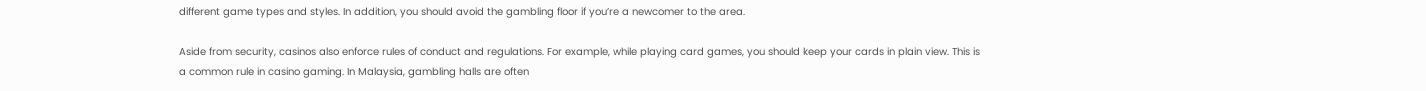different game types and styles. In addition, you should avoid the gambling floor if you’re a newcomer to the area.

Aside from security, casinos also enforce rules of conduct and regulations. For example, while playing card games, you should keep your cards in plain view. This is a common rule in casino gaming. In Malaysia, gambling halls are often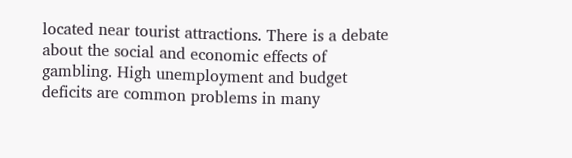located near tourist attractions. There is a debate about the social and economic effects of gambling. High unemployment and budget deficits are common problems in many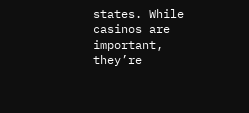states. While casinos are important, they’re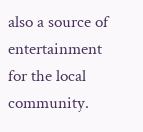also a source of entertainment for the local community.